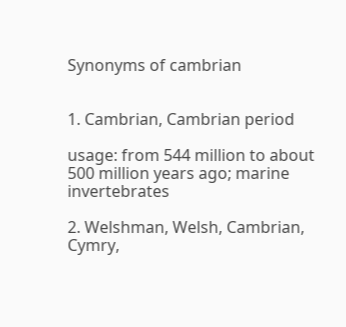Synonyms of cambrian


1. Cambrian, Cambrian period

usage: from 544 million to about 500 million years ago; marine invertebrates

2. Welshman, Welsh, Cambrian, Cymry,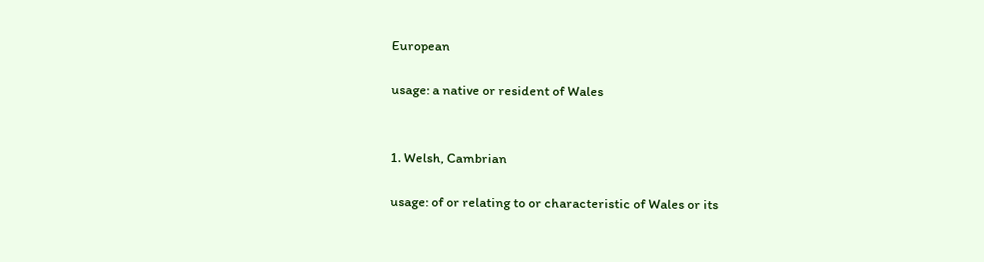European

usage: a native or resident of Wales


1. Welsh, Cambrian

usage: of or relating to or characteristic of Wales or its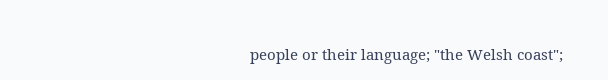people or their language; "the Welsh coast";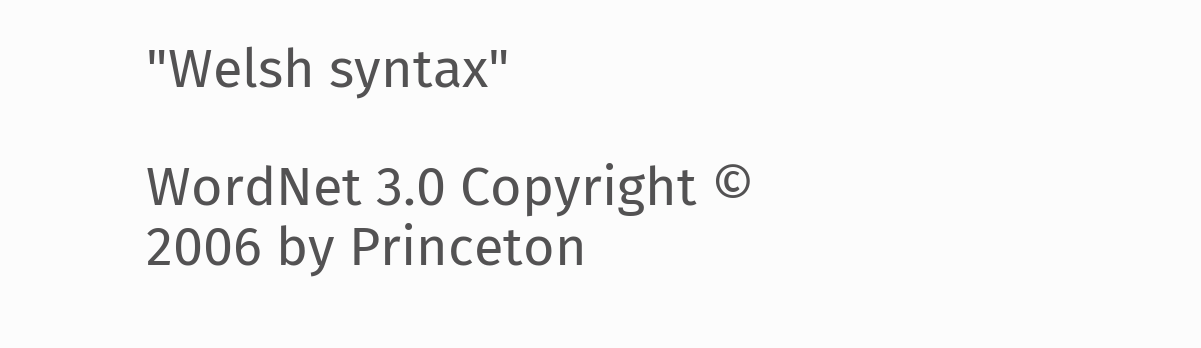"Welsh syntax"

WordNet 3.0 Copyright © 2006 by Princeton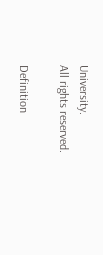University.
All rights reserved.

Definition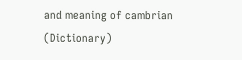and meaning of cambrian (Dictionary)